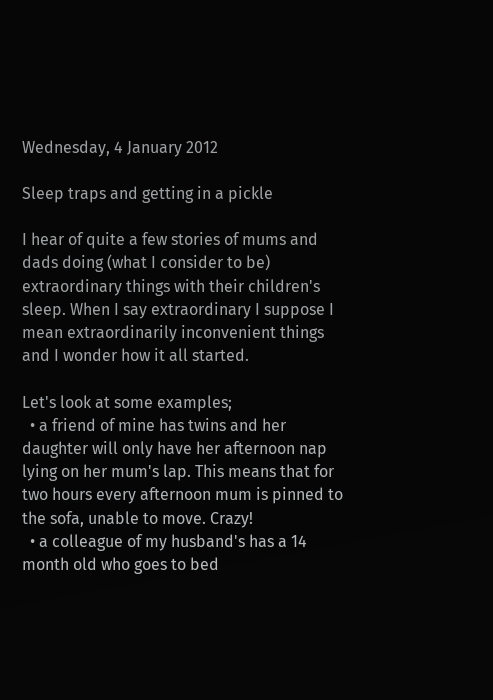Wednesday, 4 January 2012

Sleep traps and getting in a pickle

I hear of quite a few stories of mums and dads doing (what I consider to be) extraordinary things with their children's sleep. When I say extraordinary I suppose I mean extraordinarily inconvenient things and I wonder how it all started.

Let's look at some examples;
  • a friend of mine has twins and her daughter will only have her afternoon nap lying on her mum's lap. This means that for two hours every afternoon mum is pinned to the sofa, unable to move. Crazy!
  • a colleague of my husband's has a 14 month old who goes to bed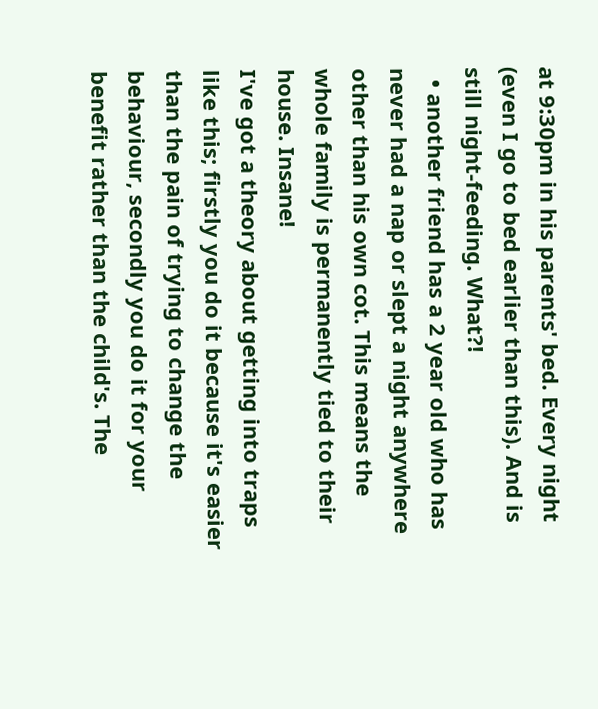at 9:30pm in his parents' bed. Every night (even I go to bed earlier than this). And is still night-feeding. What?!
  • another friend has a 2 year old who has never had a nap or slept a night anywhere other than his own cot. This means the whole family is permanently tied to their house. Insane!
I've got a theory about getting into traps like this; firstly you do it because it's easier than the pain of trying to change the behaviour, secondly you do it for your benefit rather than the child's. The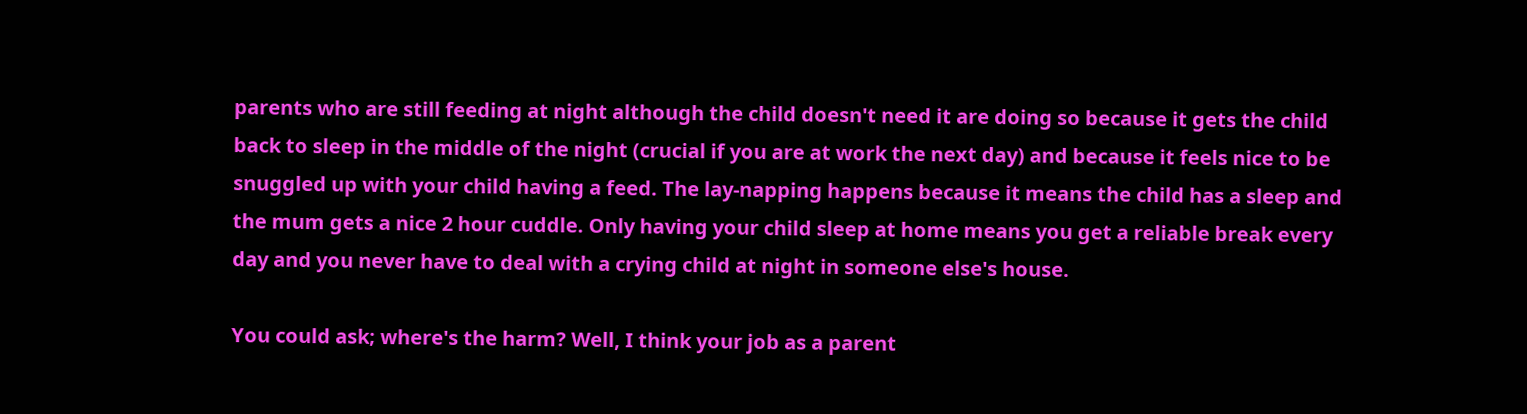parents who are still feeding at night although the child doesn't need it are doing so because it gets the child back to sleep in the middle of the night (crucial if you are at work the next day) and because it feels nice to be snuggled up with your child having a feed. The lay-napping happens because it means the child has a sleep and the mum gets a nice 2 hour cuddle. Only having your child sleep at home means you get a reliable break every day and you never have to deal with a crying child at night in someone else's house.

You could ask; where's the harm? Well, I think your job as a parent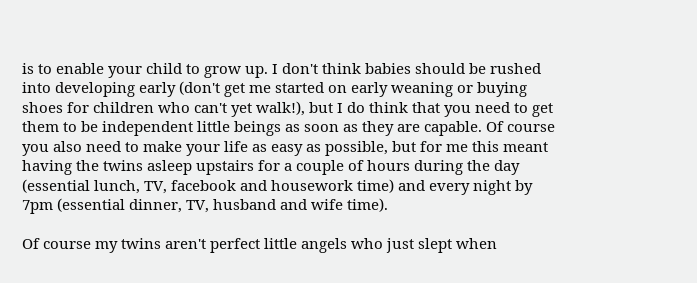is to enable your child to grow up. I don't think babies should be rushed into developing early (don't get me started on early weaning or buying shoes for children who can't yet walk!), but I do think that you need to get them to be independent little beings as soon as they are capable. Of course you also need to make your life as easy as possible, but for me this meant having the twins asleep upstairs for a couple of hours during the day (essential lunch, TV, facebook and housework time) and every night by 7pm (essential dinner, TV, husband and wife time).

Of course my twins aren't perfect little angels who just slept when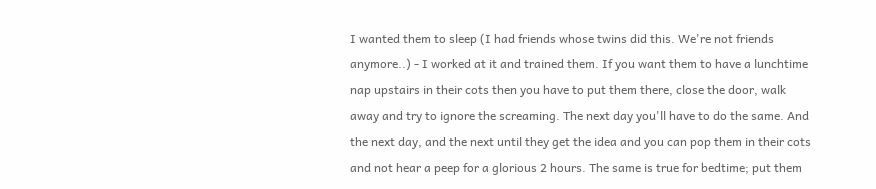I wanted them to sleep (I had friends whose twins did this. We're not friends anymore..) - I worked at it and trained them. If you want them to have a lunchtime nap upstairs in their cots then you have to put them there, close the door, walk away and try to ignore the screaming. The next day you'll have to do the same. And the next day, and the next until they get the idea and you can pop them in their cots and not hear a peep for a glorious 2 hours. The same is true for bedtime; put them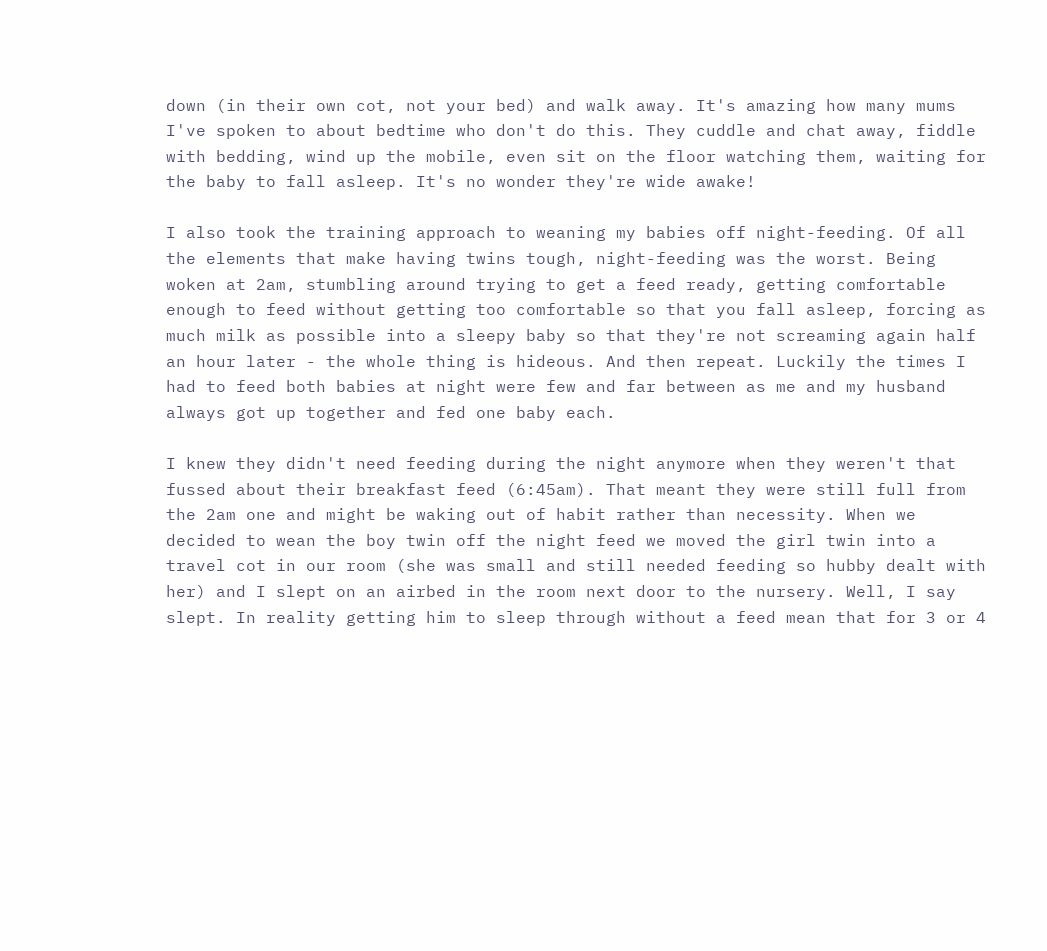down (in their own cot, not your bed) and walk away. It's amazing how many mums I've spoken to about bedtime who don't do this. They cuddle and chat away, fiddle with bedding, wind up the mobile, even sit on the floor watching them, waiting for the baby to fall asleep. It's no wonder they're wide awake!

I also took the training approach to weaning my babies off night-feeding. Of all the elements that make having twins tough, night-feeding was the worst. Being woken at 2am, stumbling around trying to get a feed ready, getting comfortable enough to feed without getting too comfortable so that you fall asleep, forcing as much milk as possible into a sleepy baby so that they're not screaming again half an hour later - the whole thing is hideous. And then repeat. Luckily the times I had to feed both babies at night were few and far between as me and my husband always got up together and fed one baby each.

I knew they didn't need feeding during the night anymore when they weren't that fussed about their breakfast feed (6:45am). That meant they were still full from the 2am one and might be waking out of habit rather than necessity. When we decided to wean the boy twin off the night feed we moved the girl twin into a travel cot in our room (she was small and still needed feeding so hubby dealt with her) and I slept on an airbed in the room next door to the nursery. Well, I say slept. In reality getting him to sleep through without a feed mean that for 3 or 4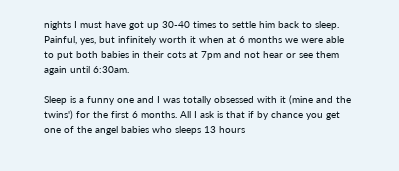nights I must have got up 30-40 times to settle him back to sleep. Painful, yes, but infinitely worth it when at 6 months we were able to put both babies in their cots at 7pm and not hear or see them again until 6:30am.

Sleep is a funny one and I was totally obsessed with it (mine and the twins') for the first 6 months. All I ask is that if by chance you get one of the angel babies who sleeps 13 hours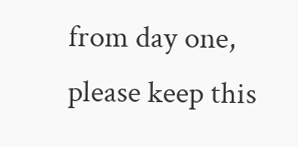from day one, please keep this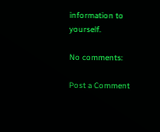information to yourself.

No comments:

Post a Comment